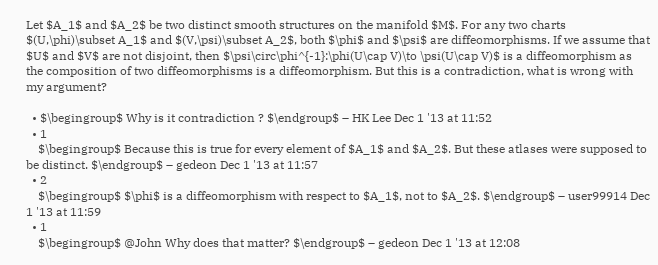Let $A_1$ and $A_2$ be two distinct smooth structures on the manifold $M$. For any two charts $(U,\phi)\subset A_1$ and $(V,\psi)\subset A_2$, both $\phi$ and $\psi$ are diffeomorphisms. If we assume that $U$ and $V$ are not disjoint, then $\psi\circ\phi^{-1}:\phi(U\cap V)\to \psi(U\cap V)$ is a diffeomorphism as the composition of two diffeomorphisms is a diffeomorphism. But this is a contradiction, what is wrong with my argument?

  • $\begingroup$ Why is it contradiction ? $\endgroup$ – HK Lee Dec 1 '13 at 11:52
  • 1
    $\begingroup$ Because this is true for every element of $A_1$ and $A_2$. But these atlases were supposed to be distinct. $\endgroup$ – gedeon Dec 1 '13 at 11:57
  • 2
    $\begingroup$ $\phi$ is a diffeomorphism with respect to $A_1$, not to $A_2$. $\endgroup$ – user99914 Dec 1 '13 at 11:59
  • 1
    $\begingroup$ @John Why does that matter? $\endgroup$ – gedeon Dec 1 '13 at 12:08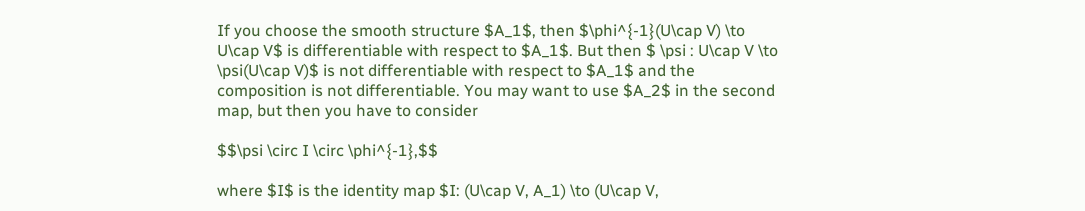If you choose the smooth structure $A_1$, then $\phi^{-1}(U\cap V) \to U\cap V$ is differentiable with respect to $A_1$. But then $ \psi : U\cap V \to \psi(U\cap V)$ is not differentiable with respect to $A_1$ and the composition is not differentiable. You may want to use $A_2$ in the second map, but then you have to consider

$$\psi \circ I \circ \phi^{-1},$$

where $I$ is the identity map $I: (U\cap V, A_1) \to (U\cap V,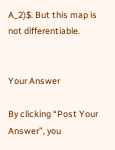A_2)$. But this map is not differentiable.


Your Answer

By clicking “Post Your Answer”, you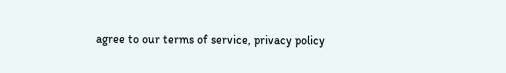agree to our terms of service, privacy policy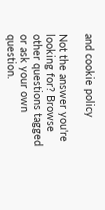and cookie policy

Not the answer you're looking for? Browse other questions tagged or ask your own question.